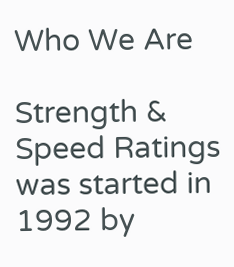Who We Are

Strength & Speed Ratings was started in 1992 by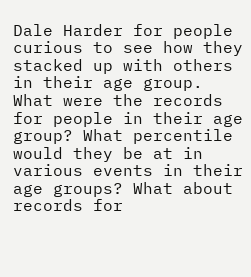Dale Harder for people curious to see how they stacked up with others in their age group. What were the records for people in their age group? What percentile would they be at in various events in their age groups? What about records for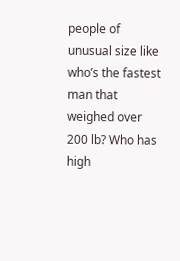people of unusual size like who’s the fastest man that weighed over 200 lb? Who has high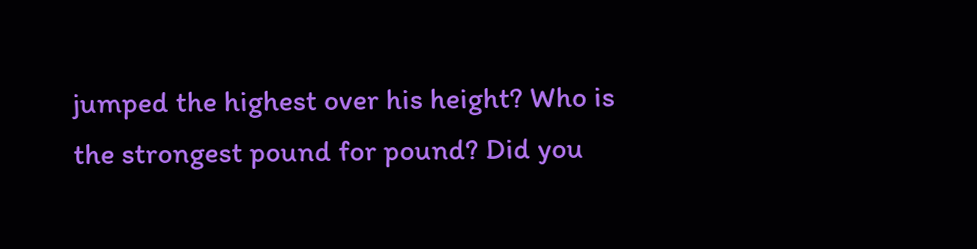jumped the highest over his height? Who is the strongest pound for pound? Did you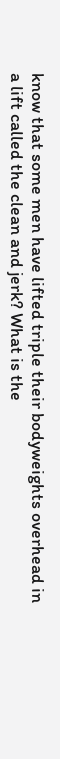know that some men have lifted triple their bodyweights overhead in a lift called the clean and jerk? What is the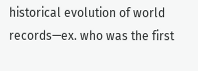historical evolution of world records—ex. who was the first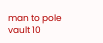man to pole vault 10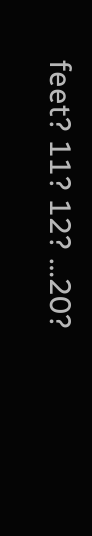feet? 11? 12? …20?